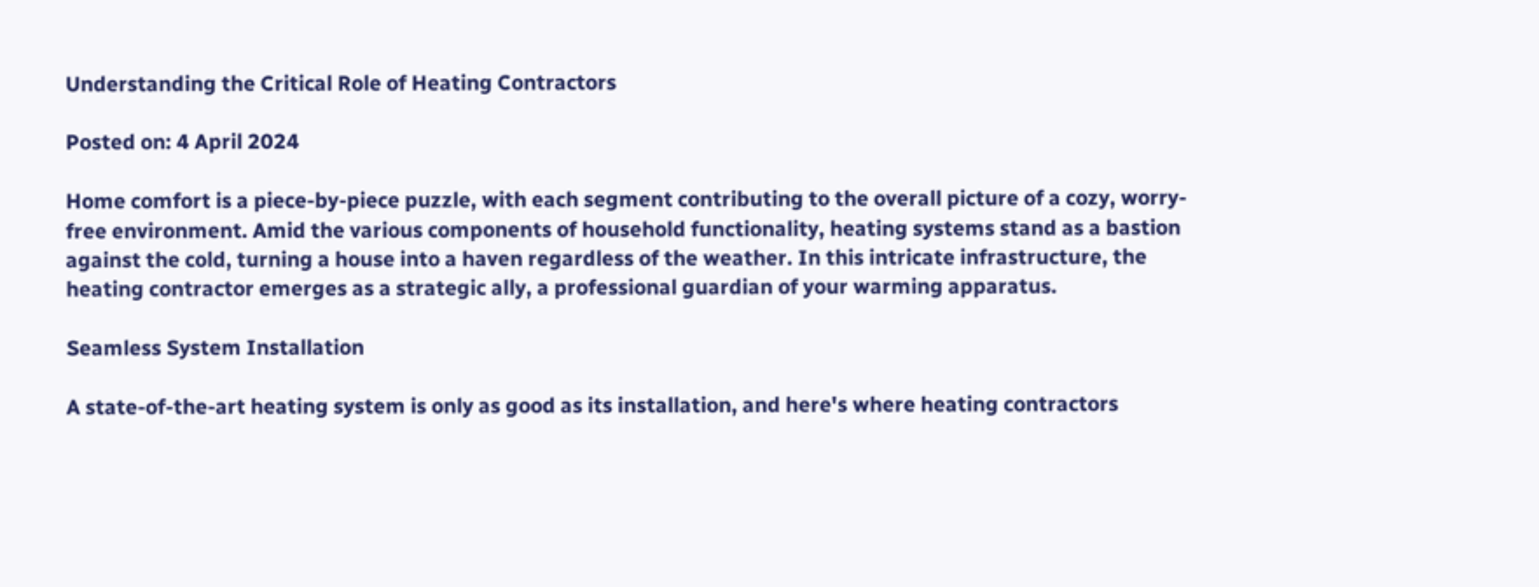Understanding the Critical Role of Heating Contractors

Posted on: 4 April 2024

Home comfort is a piece-by-piece puzzle, with each segment contributing to the overall picture of a cozy, worry-free environment. Amid the various components of household functionality, heating systems stand as a bastion against the cold, turning a house into a haven regardless of the weather. In this intricate infrastructure, the heating contractor emerges as a strategic ally, a professional guardian of your warming apparatus.

Seamless System Installation

A state-of-the-art heating system is only as good as its installation, and here's where heating contractors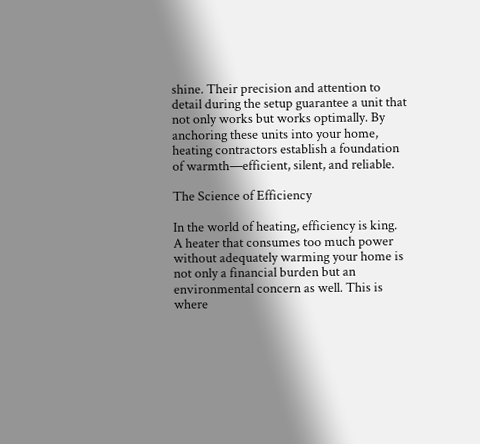shine. Their precision and attention to detail during the setup guarantee a unit that not only works but works optimally. By anchoring these units into your home, heating contractors establish a foundation of warmth—efficient, silent, and reliable.

The Science of Efficiency

In the world of heating, efficiency is king. A heater that consumes too much power without adequately warming your home is not only a financial burden but an environmental concern as well. This is where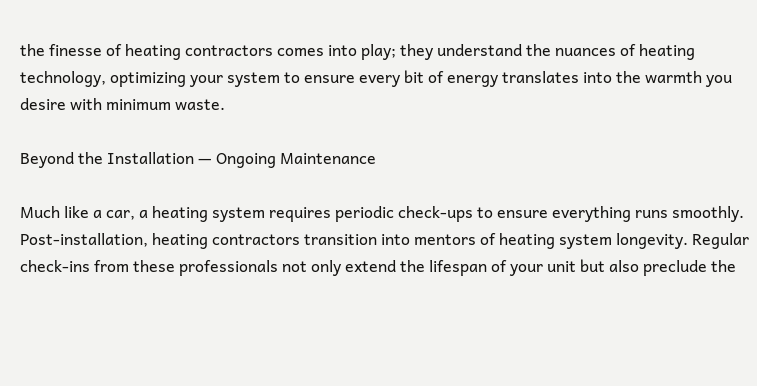the finesse of heating contractors comes into play; they understand the nuances of heating technology, optimizing your system to ensure every bit of energy translates into the warmth you desire with minimum waste.

Beyond the Installation — Ongoing Maintenance

Much like a car, a heating system requires periodic check-ups to ensure everything runs smoothly. Post-installation, heating contractors transition into mentors of heating system longevity. Regular check-ins from these professionals not only extend the lifespan of your unit but also preclude the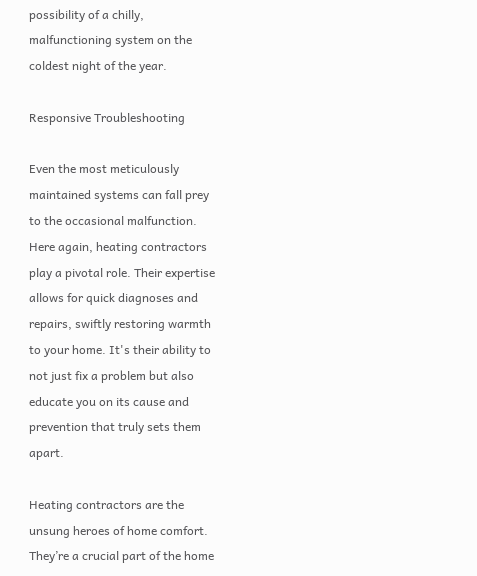possibility of a chilly, malfunctioning system on the coldest night of the year.

Responsive Troubleshooting

Even the most meticulously maintained systems can fall prey to the occasional malfunction. Here again, heating contractors play a pivotal role. Their expertise allows for quick diagnoses and repairs, swiftly restoring warmth to your home. It's their ability to not just fix a problem but also educate you on its cause and prevention that truly sets them apart.

Heating contractors are the unsung heroes of home comfort. They’re a crucial part of the home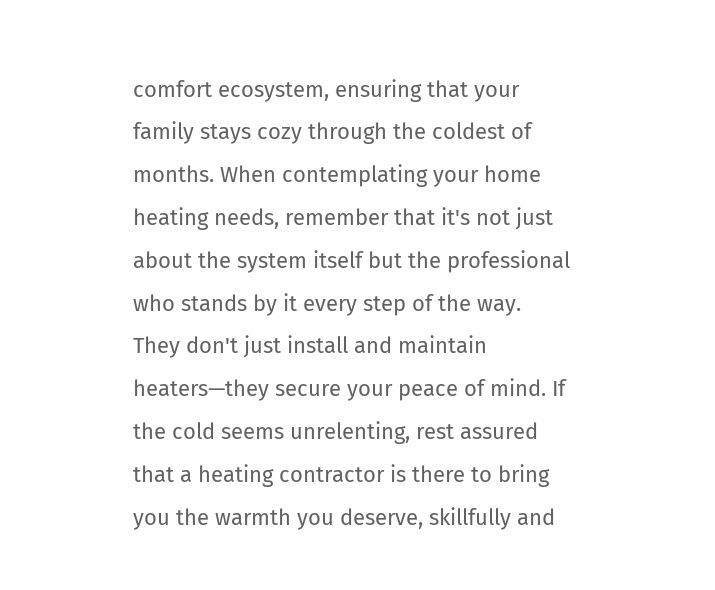comfort ecosystem, ensuring that your family stays cozy through the coldest of months. When contemplating your home heating needs, remember that it's not just about the system itself but the professional who stands by it every step of the way. They don't just install and maintain heaters—they secure your peace of mind. If the cold seems unrelenting, rest assured that a heating contractor is there to bring you the warmth you deserve, skillfully and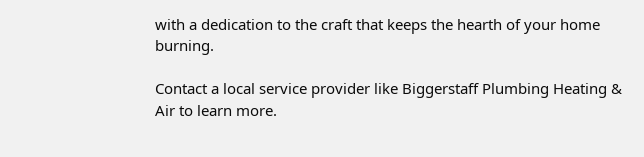with a dedication to the craft that keeps the hearth of your home burning.

Contact a local service provider like Biggerstaff Plumbing Heating & Air to learn more.